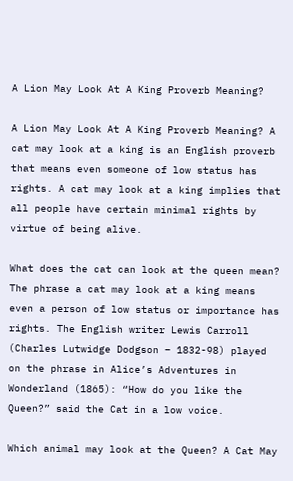A Lion May Look At A King Proverb Meaning?

A Lion May Look At A King Proverb Meaning? A cat may look at a king is an English proverb that means even someone of low status has rights. A cat may look at a king implies that all people have certain minimal rights by virtue of being alive.

What does the cat can look at the queen mean? The phrase a cat may look at a king means even a person of low status or importance has rights. The English writer Lewis Carroll (Charles Lutwidge Dodgson – 1832-98) played on the phrase in Alice’s Adventures in Wonderland (1865): “How do you like the Queen?” said the Cat in a low voice.

Which animal may look at the Queen? A Cat May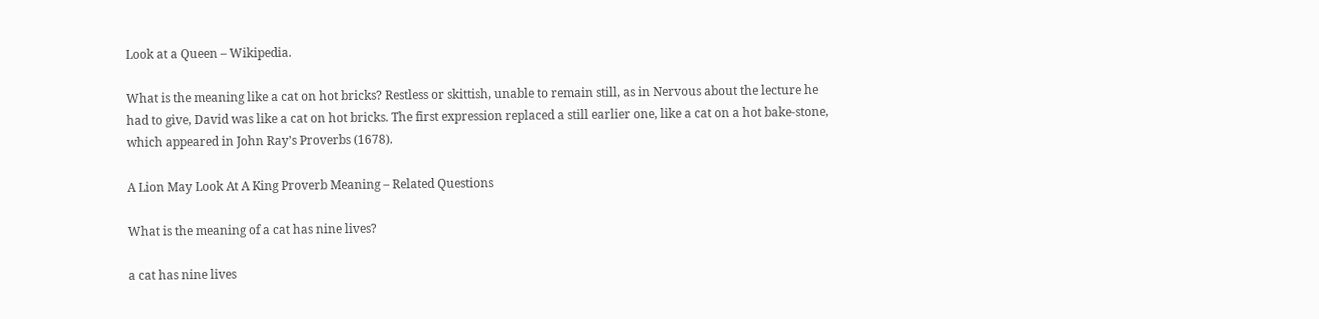Look at a Queen – Wikipedia.

What is the meaning like a cat on hot bricks? Restless or skittish, unable to remain still, as in Nervous about the lecture he had to give, David was like a cat on hot bricks. The first expression replaced a still earlier one, like a cat on a hot bake-stone, which appeared in John Ray’s Proverbs (1678).

A Lion May Look At A King Proverb Meaning – Related Questions

What is the meaning of a cat has nine lives?

a cat has nine lives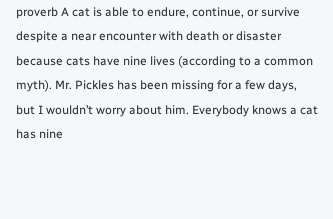proverb A cat is able to endure, continue, or survive despite a near encounter with death or disaster because cats have nine lives (according to a common myth). Mr. Pickles has been missing for a few days, but I wouldn’t worry about him. Everybody knows a cat has nine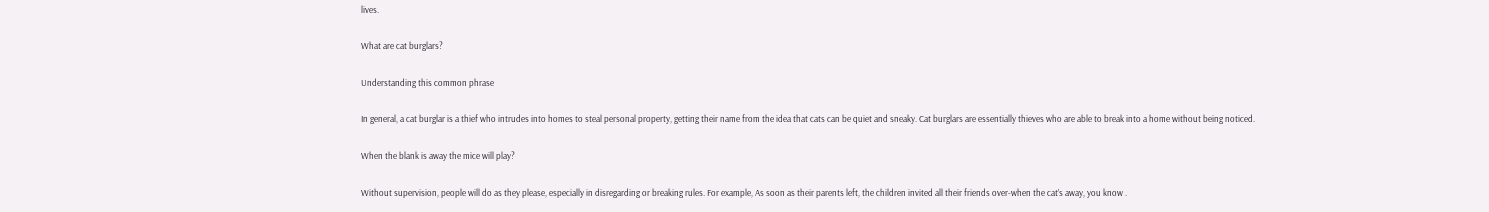lives.

What are cat burglars?

Understanding this common phrase

In general, a cat burglar is a thief who intrudes into homes to steal personal property, getting their name from the idea that cats can be quiet and sneaky. Cat burglars are essentially thieves who are able to break into a home without being noticed.

When the blank is away the mice will play?

Without supervision, people will do as they please, especially in disregarding or breaking rules. For example, As soon as their parents left, the children invited all their friends over-when the cat’s away, you know .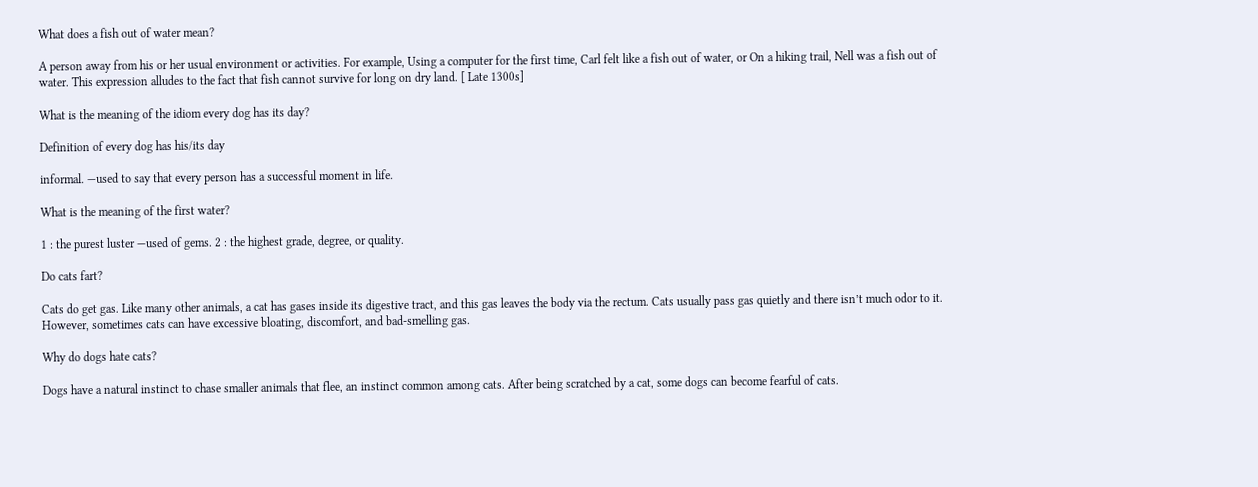What does a fish out of water mean?

A person away from his or her usual environment or activities. For example, Using a computer for the first time, Carl felt like a fish out of water, or On a hiking trail, Nell was a fish out of water. This expression alludes to the fact that fish cannot survive for long on dry land. [ Late 1300s]

What is the meaning of the idiom every dog has its day?

Definition of every dog has his/its day

informal. —used to say that every person has a successful moment in life.

What is the meaning of the first water?

1 : the purest luster —used of gems. 2 : the highest grade, degree, or quality.

Do cats fart?

Cats do get gas. Like many other animals, a cat has gases inside its digestive tract, and this gas leaves the body via the rectum. Cats usually pass gas quietly and there isn’t much odor to it. However, sometimes cats can have excessive bloating, discomfort, and bad-smelling gas.

Why do dogs hate cats?

Dogs have a natural instinct to chase smaller animals that flee, an instinct common among cats. After being scratched by a cat, some dogs can become fearful of cats.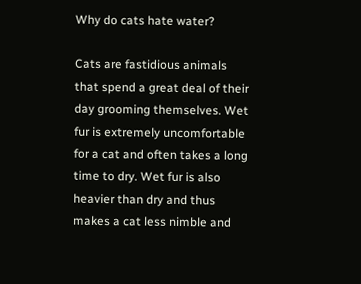Why do cats hate water?

Cats are fastidious animals that spend a great deal of their day grooming themselves. Wet fur is extremely uncomfortable for a cat and often takes a long time to dry. Wet fur is also heavier than dry and thus makes a cat less nimble and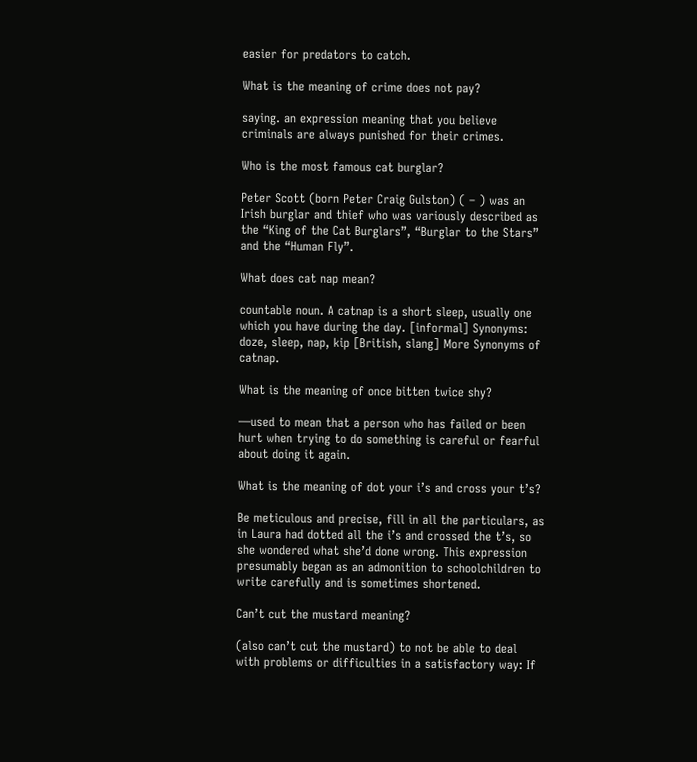easier for predators to catch.

What is the meaning of crime does not pay?

saying. an expression meaning that you believe criminals are always punished for their crimes.

Who is the most famous cat burglar?

Peter Scott (born Peter Craig Gulston) ( – ) was an Irish burglar and thief who was variously described as the “King of the Cat Burglars”, “Burglar to the Stars” and the “Human Fly”.

What does cat nap mean?

countable noun. A catnap is a short sleep, usually one which you have during the day. [informal] Synonyms: doze, sleep, nap, kip [British, slang] More Synonyms of catnap.

What is the meaning of once bitten twice shy?

—used to mean that a person who has failed or been hurt when trying to do something is careful or fearful about doing it again.

What is the meaning of dot your i’s and cross your t’s?

Be meticulous and precise, fill in all the particulars, as in Laura had dotted all the i’s and crossed the t’s, so she wondered what she’d done wrong. This expression presumably began as an admonition to schoolchildren to write carefully and is sometimes shortened.

Can’t cut the mustard meaning?

(also can’t cut the mustard) to not be able to deal with problems or difficulties in a satisfactory way: If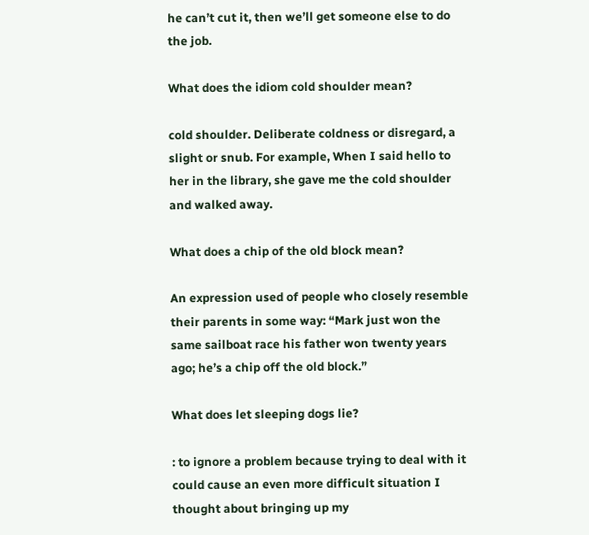he can’t cut it, then we’ll get someone else to do the job.

What does the idiom cold shoulder mean?

cold shoulder. Deliberate coldness or disregard, a slight or snub. For example, When I said hello to her in the library, she gave me the cold shoulder and walked away.

What does a chip of the old block mean?

An expression used of people who closely resemble their parents in some way: “Mark just won the same sailboat race his father won twenty years ago; he’s a chip off the old block.”

What does let sleeping dogs lie?

: to ignore a problem because trying to deal with it could cause an even more difficult situation I thought about bringing up my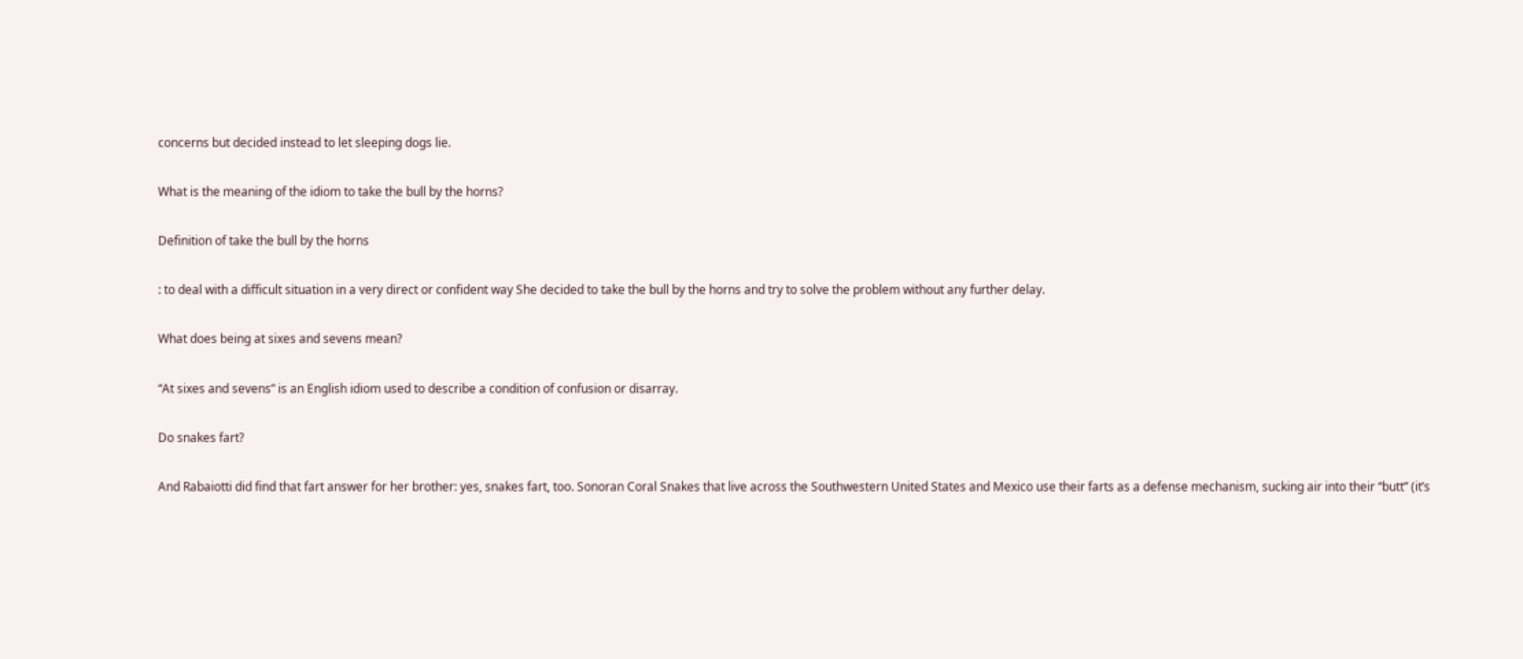concerns but decided instead to let sleeping dogs lie.

What is the meaning of the idiom to take the bull by the horns?

Definition of take the bull by the horns

: to deal with a difficult situation in a very direct or confident way She decided to take the bull by the horns and try to solve the problem without any further delay.

What does being at sixes and sevens mean?

“At sixes and sevens” is an English idiom used to describe a condition of confusion or disarray.

Do snakes fart?

And Rabaiotti did find that fart answer for her brother: yes, snakes fart, too. Sonoran Coral Snakes that live across the Southwestern United States and Mexico use their farts as a defense mechanism, sucking air into their “butt” (it’s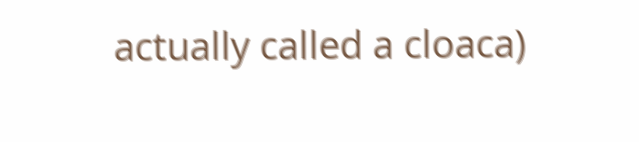actually called a cloaca)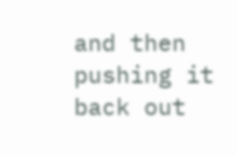and then pushing it back out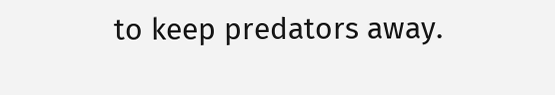to keep predators away.